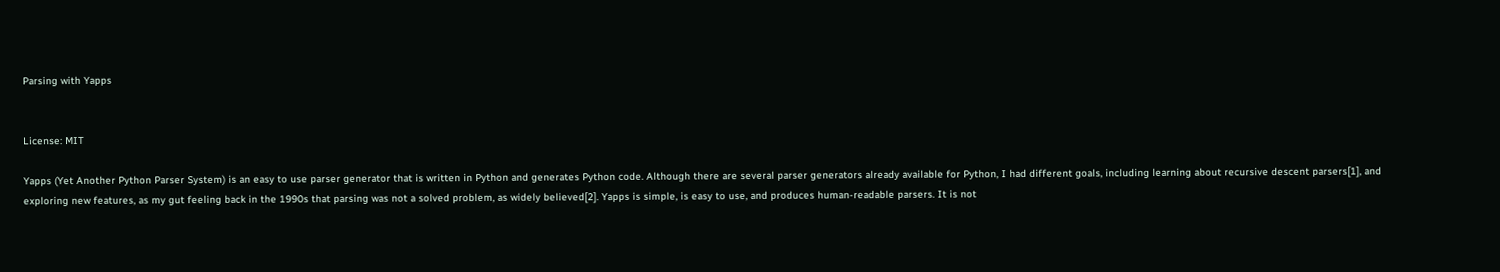Parsing with Yapps


License: MIT

Yapps (Yet Another Python Parser System) is an easy to use parser generator that is written in Python and generates Python code. Although there are several parser generators already available for Python, I had different goals, including learning about recursive descent parsers[1], and exploring new features, as my gut feeling back in the 1990s that parsing was not a solved problem, as widely believed[2]. Yapps is simple, is easy to use, and produces human-readable parsers. It is not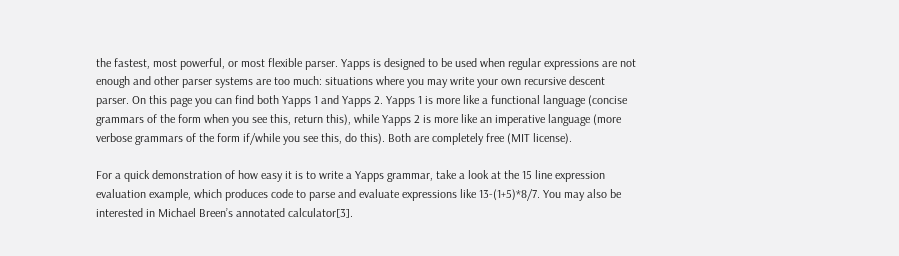the fastest, most powerful, or most flexible parser. Yapps is designed to be used when regular expressions are not enough and other parser systems are too much: situations where you may write your own recursive descent parser. On this page you can find both Yapps 1 and Yapps 2. Yapps 1 is more like a functional language (concise grammars of the form when you see this, return this), while Yapps 2 is more like an imperative language (more verbose grammars of the form if/while you see this, do this). Both are completely free (MIT license).

For a quick demonstration of how easy it is to write a Yapps grammar, take a look at the 15 line expression evaluation example, which produces code to parse and evaluate expressions like 13-(1+5)*8/7. You may also be interested in Michael Breen’s annotated calculator[3].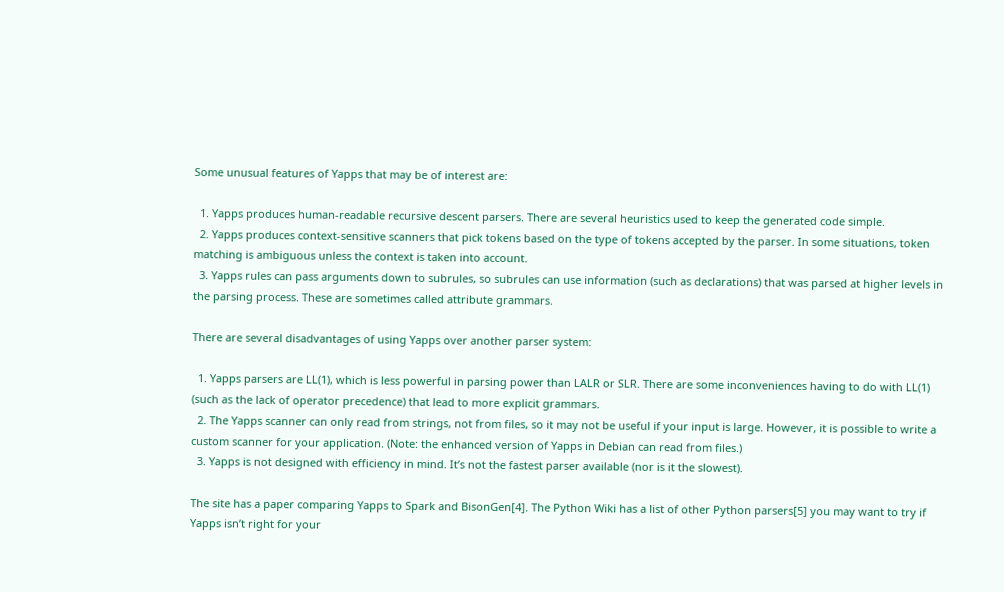Some unusual features of Yapps that may be of interest are:

  1. Yapps produces human-readable recursive descent parsers. There are several heuristics used to keep the generated code simple.
  2. Yapps produces context-sensitive scanners that pick tokens based on the type of tokens accepted by the parser. In some situations, token matching is ambiguous unless the context is taken into account.
  3. Yapps rules can pass arguments down to subrules, so subrules can use information (such as declarations) that was parsed at higher levels in the parsing process. These are sometimes called attribute grammars.

There are several disadvantages of using Yapps over another parser system:

  1. Yapps parsers are LL(1), which is less powerful in parsing power than LALR or SLR. There are some inconveniences having to do with LL(1) (such as the lack of operator precedence) that lead to more explicit grammars.
  2. The Yapps scanner can only read from strings, not from files, so it may not be useful if your input is large. However, it is possible to write a custom scanner for your application. (Note: the enhanced version of Yapps in Debian can read from files.)
  3. Yapps is not designed with efficiency in mind. It’s not the fastest parser available (nor is it the slowest).

The site has a paper comparing Yapps to Spark and BisonGen[4]. The Python Wiki has a list of other Python parsers[5] you may want to try if Yapps isn’t right for your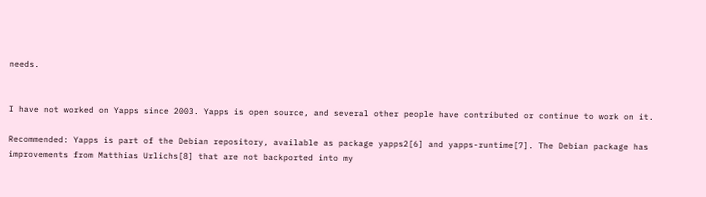needs.


I have not worked on Yapps since 2003. Yapps is open source, and several other people have contributed or continue to work on it.

Recommended: Yapps is part of the Debian repository, available as package yapps2[6] and yapps-runtime[7]. The Debian package has improvements from Matthias Urlichs[8] that are not backported into my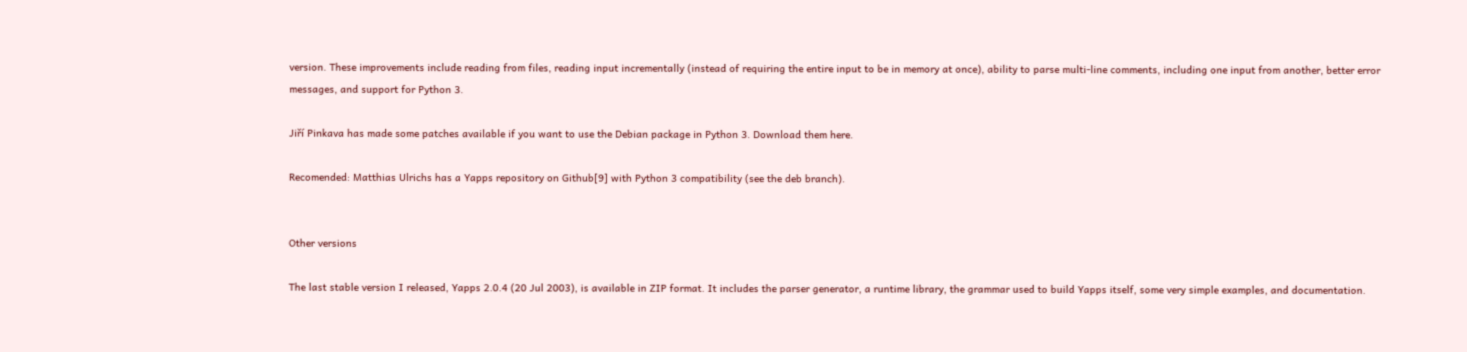version. These improvements include reading from files, reading input incrementally (instead of requiring the entire input to be in memory at once), ability to parse multi-line comments, including one input from another, better error messages, and support for Python 3.

Jiří Pinkava has made some patches available if you want to use the Debian package in Python 3. Download them here.

Recomended: Matthias Ulrichs has a Yapps repository on Github[9] with Python 3 compatibility (see the deb branch).


Other versions

The last stable version I released, Yapps 2.0.4 (20 Jul 2003), is available in ZIP format. It includes the parser generator, a runtime library, the grammar used to build Yapps itself, some very simple examples, and documentation.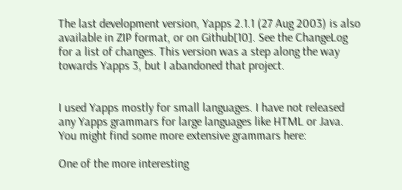The last development version, Yapps 2.1.1 (27 Aug 2003) is also available in ZIP format, or on Github[10]. See the ChangeLog for a list of changes. This version was a step along the way towards Yapps 3, but I abandoned that project.


I used Yapps mostly for small languages. I have not released any Yapps grammars for large languages like HTML or Java. You might find some more extensive grammars here:

One of the more interesting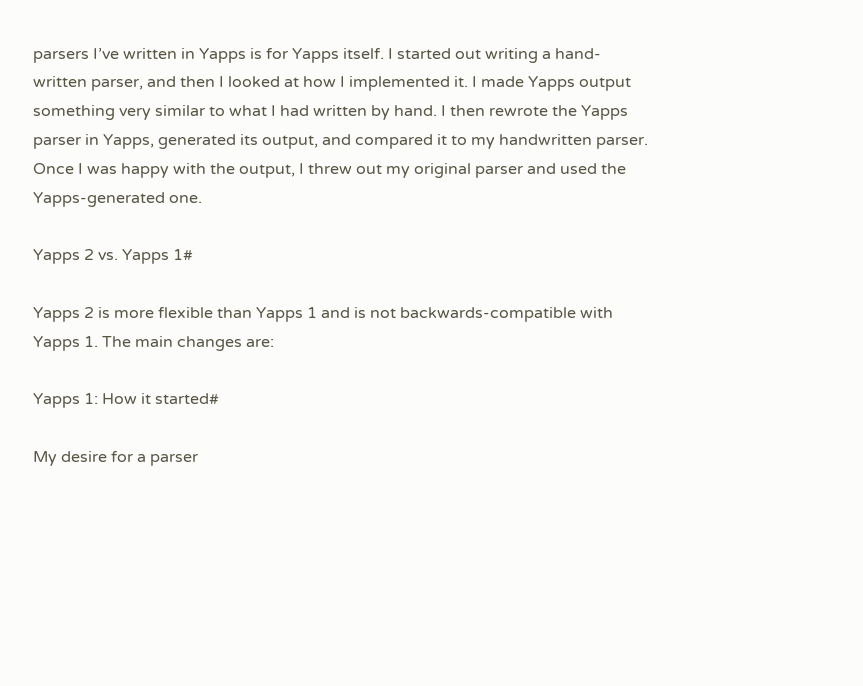parsers I’ve written in Yapps is for Yapps itself. I started out writing a hand-written parser, and then I looked at how I implemented it. I made Yapps output something very similar to what I had written by hand. I then rewrote the Yapps parser in Yapps, generated its output, and compared it to my handwritten parser. Once I was happy with the output, I threw out my original parser and used the Yapps-generated one.

Yapps 2 vs. Yapps 1#

Yapps 2 is more flexible than Yapps 1 and is not backwards-compatible with Yapps 1. The main changes are:

Yapps 1: How it started#

My desire for a parser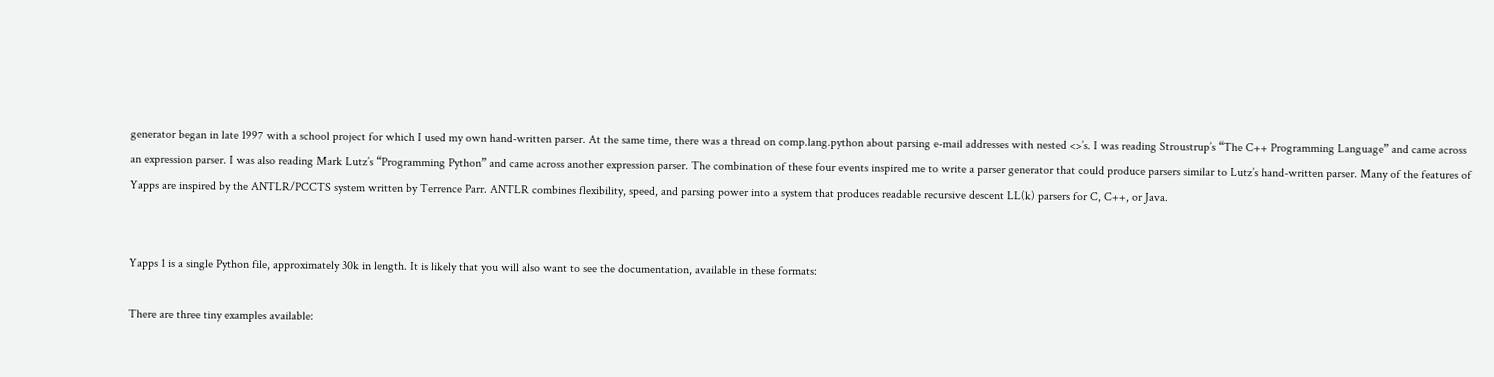generator began in late 1997 with a school project for which I used my own hand-written parser. At the same time, there was a thread on comp.lang.python about parsing e-mail addresses with nested <>’s. I was reading Stroustrup’s “The C++ Programming Language” and came across an expression parser. I was also reading Mark Lutz’s “Programming Python” and came across another expression parser. The combination of these four events inspired me to write a parser generator that could produce parsers similar to Lutz’s hand-written parser. Many of the features of Yapps are inspired by the ANTLR/PCCTS system written by Terrence Parr. ANTLR combines flexibility, speed, and parsing power into a system that produces readable recursive descent LL(k) parsers for C, C++, or Java.


Yapps 1 is a single Python file, approximately 30k in length. It is likely that you will also want to see the documentation, available in these formats:

There are three tiny examples available: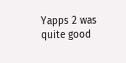Yapps 2 was quite good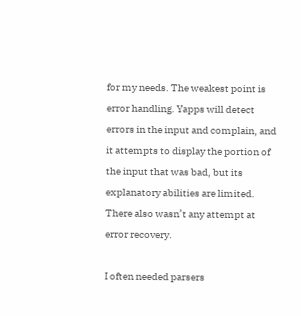for my needs. The weakest point is error handling. Yapps will detect errors in the input and complain, and it attempts to display the portion of the input that was bad, but its explanatory abilities are limited. There also wasn’t any attempt at error recovery.

I often needed parsers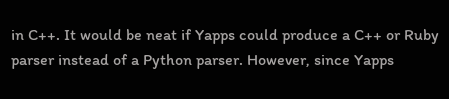in C++. It would be neat if Yapps could produce a C++ or Ruby parser instead of a Python parser. However, since Yapps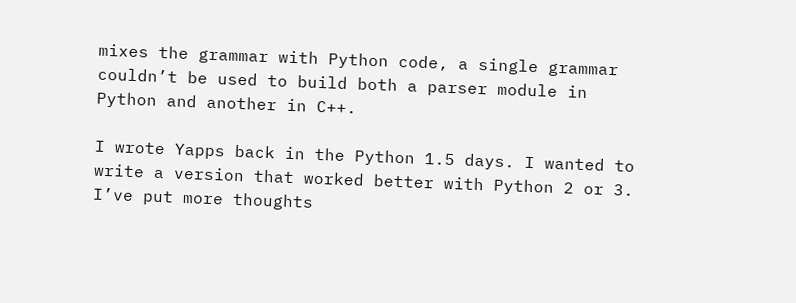mixes the grammar with Python code, a single grammar couldn’t be used to build both a parser module in Python and another in C++.

I wrote Yapps back in the Python 1.5 days. I wanted to write a version that worked better with Python 2 or 3. I’ve put more thoughts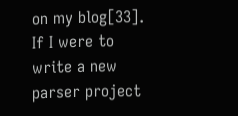on my blog[33]. If I were to write a new parser project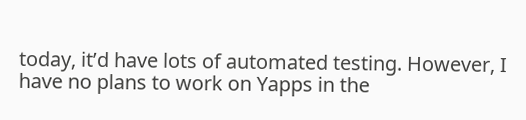today, it’d have lots of automated testing. However, I have no plans to work on Yapps in the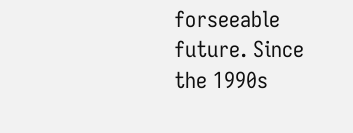forseeable future. Since the 1990s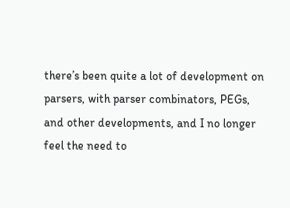there’s been quite a lot of development on parsers, with parser combinators, PEGs, and other developments, and I no longer feel the need to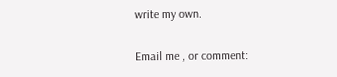write my own.

Email me , or comment: